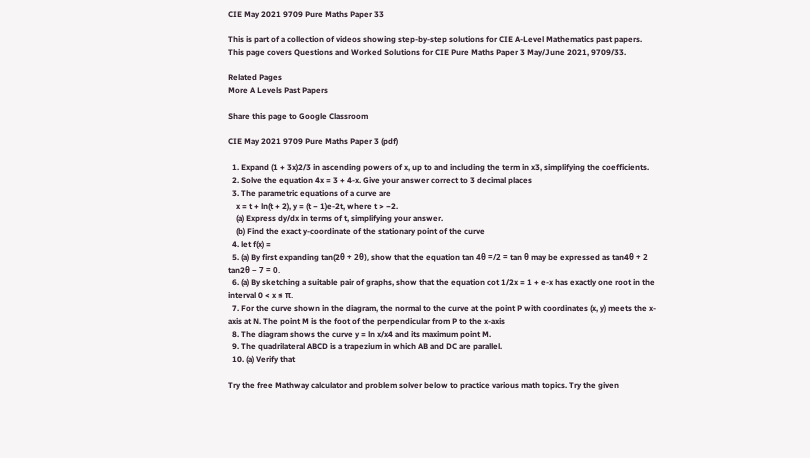CIE May 2021 9709 Pure Maths Paper 33

This is part of a collection of videos showing step-by-step solutions for CIE A-Level Mathematics past papers.
This page covers Questions and Worked Solutions for CIE Pure Maths Paper 3 May/June 2021, 9709/33.

Related Pages
More A Levels Past Papers

Share this page to Google Classroom

CIE May 2021 9709 Pure Maths Paper 3 (pdf)

  1. Expand (1 + 3x)2/3 in ascending powers of x, up to and including the term in x3, simplifying the coefficients.
  2. Solve the equation 4x = 3 + 4-x. Give your answer correct to 3 decimal places
  3. The parametric equations of a curve are
    x = t + ln(t + 2), y = (t − 1)e-2t, where t > −2.
    (a) Express dy/dx in terms of t, simplifying your answer.
    (b) Find the exact y-coordinate of the stationary point of the curve
  4. let f(x) =
  5. (a) By first expanding tan(2θ + 2θ), show that the equation tan 4θ =/2 = tan θ may be expressed as tan4θ + 2 tan2θ − 7 = 0.
  6. (a) By sketching a suitable pair of graphs, show that the equation cot 1/2x = 1 + e-x has exactly one root in the interval 0 < x ≤ π.
  7. For the curve shown in the diagram, the normal to the curve at the point P with coordinates (x, y) meets the x-axis at N. The point M is the foot of the perpendicular from P to the x-axis
  8. The diagram shows the curve y = ln x/x4 and its maximum point M.
  9. The quadrilateral ABCD is a trapezium in which AB and DC are parallel.
  10. (a) Verify that

Try the free Mathway calculator and problem solver below to practice various math topics. Try the given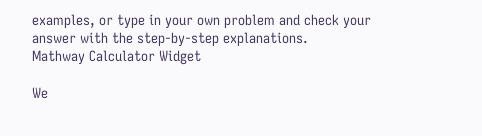examples, or type in your own problem and check your answer with the step-by-step explanations.
Mathway Calculator Widget

We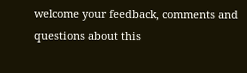welcome your feedback, comments and questions about this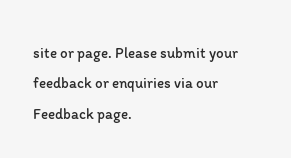site or page. Please submit your feedback or enquiries via our Feedback page.